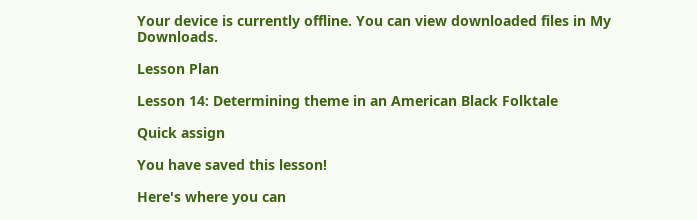Your device is currently offline. You can view downloaded files in My Downloads.

Lesson Plan

Lesson 14: Determining theme in an American Black Folktale

Quick assign

You have saved this lesson!

Here's where you can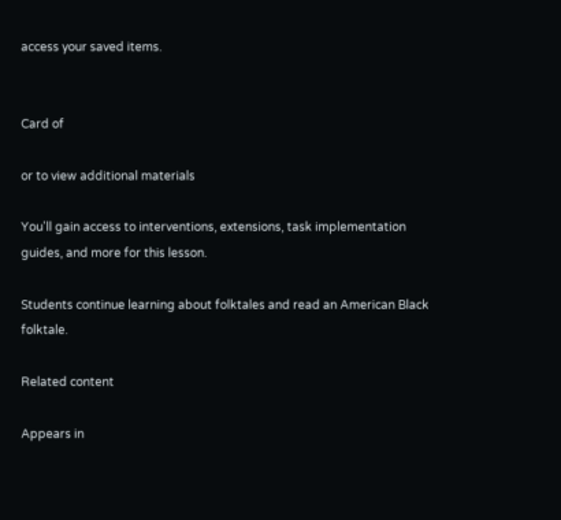access your saved items.


Card of

or to view additional materials

You'll gain access to interventions, extensions, task implementation guides, and more for this lesson.

Students continue learning about folktales and read an American Black folktale.

Related content

Appears in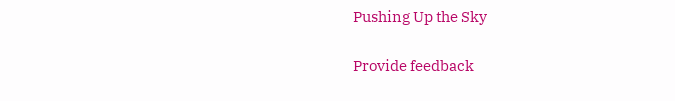Pushing Up the Sky

Provide feedback